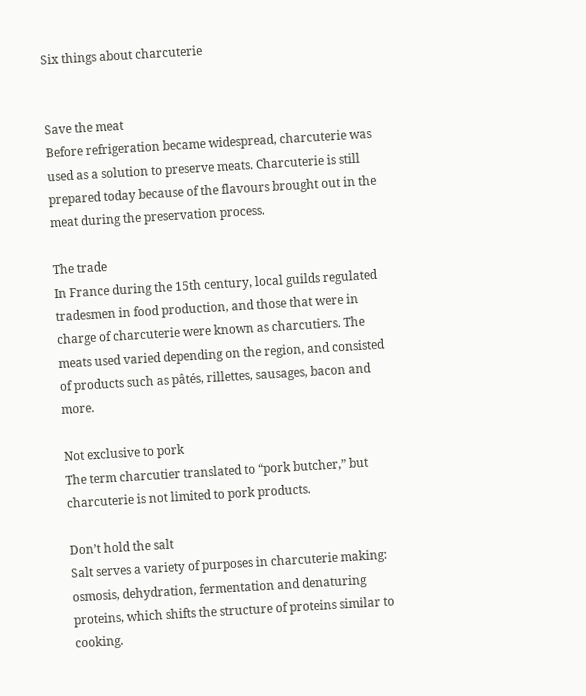Six things about charcuterie


Save the meat
Before refrigeration became widespread, charcuterie was used as a solution to preserve meats. Charcuterie is still prepared today because of the flavours brought out in the meat during the preservation process.

The trade
In France during the 15th century, local guilds regulated tradesmen in food production, and those that were in charge of charcuterie were known as charcutiers. The meats used varied depending on the region, and consisted of products such as pâtés, rillettes, sausages, bacon and more.

Not exclusive to pork
The term charcutier translated to “pork butcher,” but charcuterie is not limited to pork products.

Don’t hold the salt
Salt serves a variety of purposes in charcuterie making: osmosis, dehydration, fermentation and denaturing proteins, which shifts the structure of proteins similar to cooking.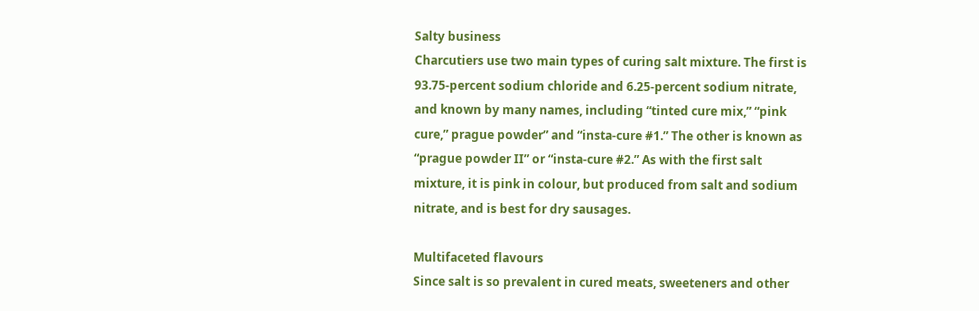Salty business
Charcutiers use two main types of curing salt mixture. The first is 93.75-percent sodium chloride and 6.25-percent sodium nitrate, and known by many names, including “tinted cure mix,” “pink cure,” prague powder” and “insta-cure #1.” The other is known as “prague powder II” or “insta-cure #2.” As with the first salt mixture, it is pink in colour, but produced from salt and sodium nitrate, and is best for dry sausages.

Multifaceted flavours
Since salt is so prevalent in cured meats, sweeteners and other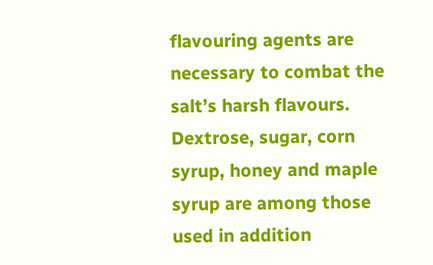flavouring agents are necessary to combat the salt’s harsh flavours. Dextrose, sugar, corn syrup, honey and maple syrup are among those used in addition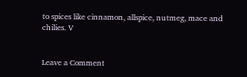to spices like cinnamon, allspice, nutmeg, mace and chilies. V


Leave a Comment